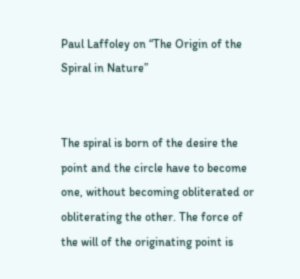Paul Laffoley on “The Origin of the Spiral in Nature”


The spiral is born of the desire the point and the circle have to become one, without becoming obliterated or obliterating the other. The force of the will of the originating point is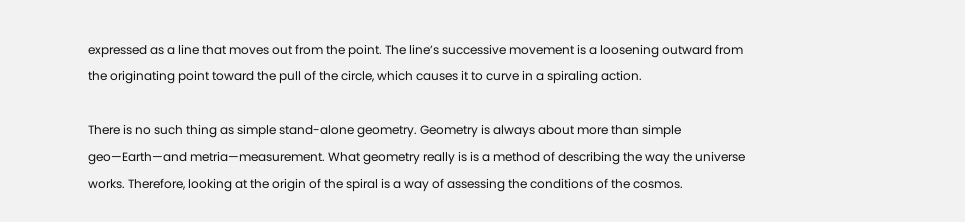expressed as a line that moves out from the point. The lineʼs successive movement is a loosening outward from the originating point toward the pull of the circle, which causes it to curve in a spiraling action.

There is no such thing as simple stand-alone geometry. Geometry is always about more than simple geo—Earth—and metria—measurement. What geometry really is is a method of describing the way the universe works. Therefore, looking at the origin of the spiral is a way of assessing the conditions of the cosmos.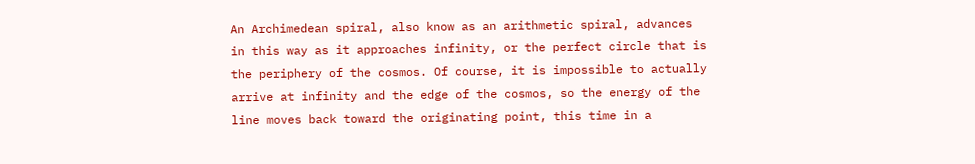An Archimedean spiral, also know as an arithmetic spiral, advances in this way as it approaches infinity, or the perfect circle that is the periphery of the cosmos. Of course, it is impossible to actually arrive at infinity and the edge of the cosmos, so the energy of the line moves back toward the originating point, this time in a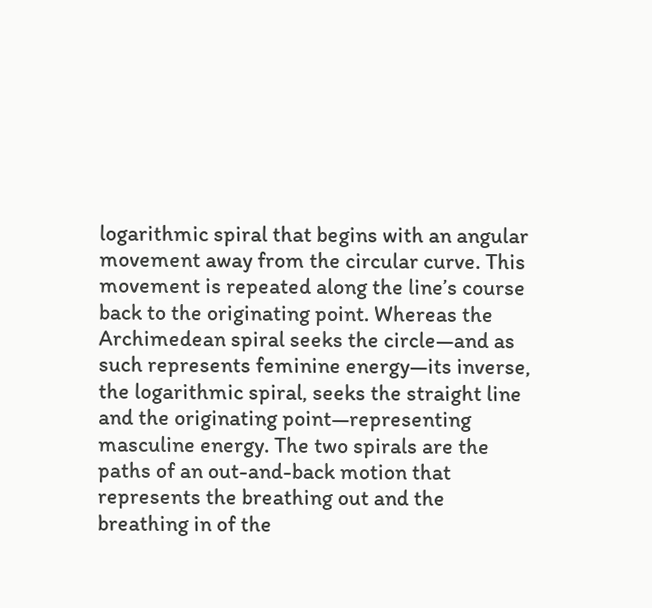logarithmic spiral that begins with an angular movement away from the circular curve. This movement is repeated along the lineʼs course back to the originating point. Whereas the Archimedean spiral seeks the circle—and as such represents feminine energy—its inverse, the logarithmic spiral, seeks the straight line and the originating point—representing masculine energy. The two spirals are the paths of an out-and-back motion that represents the breathing out and the breathing in of the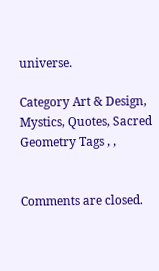universe.

Category Art & Design, Mystics, Quotes, Sacred Geometry Tags , ,


Comments are closed.